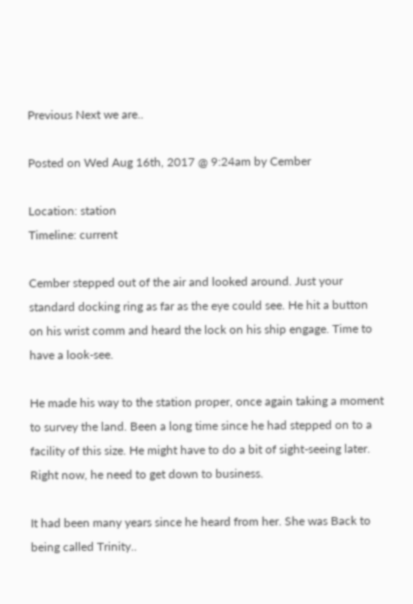Previous Next we are..

Posted on Wed Aug 16th, 2017 @ 9:24am by Cember

Location: station
Timeline: current

Cember stepped out of the air and looked around. Just your standard docking ring as far as the eye could see. He hit a button on his wrist comm and heard the lock on his ship engage. Time to have a look-see.

He made his way to the station proper, once again taking a moment to survey the land. Been a long time since he had stepped on to a facility of this size. He might have to do a bit of sight-seeing later. Right now, he need to get down to business.

It had been many years since he heard from her. She was Back to being called Trinity..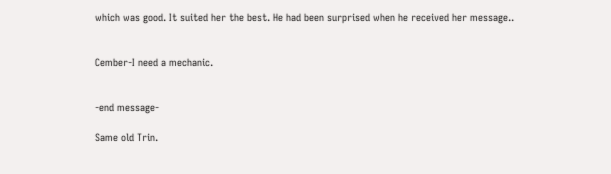which was good. It suited her the best. He had been surprised when he received her message..


Cember-I need a mechanic.


-end message-

Same old Trin.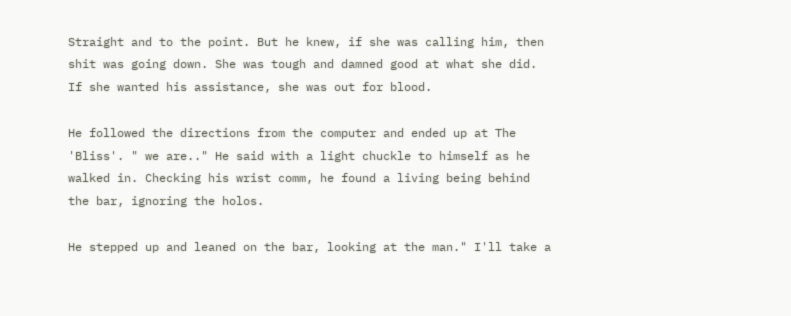Straight and to the point. But he knew, if she was calling him, then shit was going down. She was tough and damned good at what she did. If she wanted his assistance, she was out for blood.

He followed the directions from the computer and ended up at The 'Bliss'. " we are.." He said with a light chuckle to himself as he walked in. Checking his wrist comm, he found a living being behind the bar, ignoring the holos.

He stepped up and leaned on the bar, looking at the man." I'll take a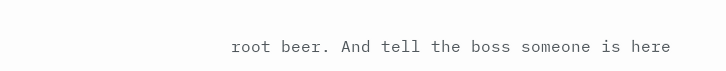root beer. And tell the boss someone is here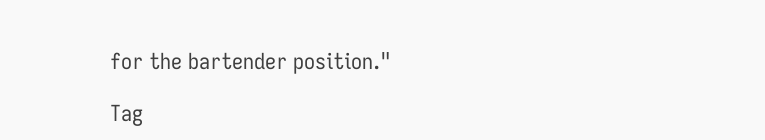for the bartender position."

Tag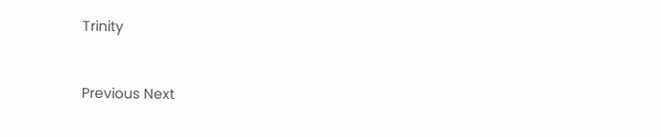Trinity


Previous Next